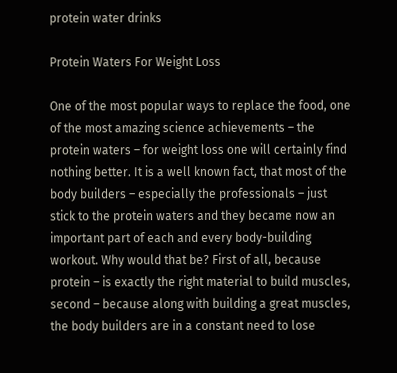protein water drinks

Protein Waters For Weight Loss

One of the most popular ways to replace the food, one of the most amazing science achievements – the protein waters – for weight loss one will certainly find nothing better. It is a well known fact, that most of the body builders – especially the professionals – just stick to the protein waters and they became now an important part of each and every body-building workout. Why would that be? First of all, because protein – is exactly the right material to build muscles, second – because along with building a great muscles, the body builders are in a constant need to lose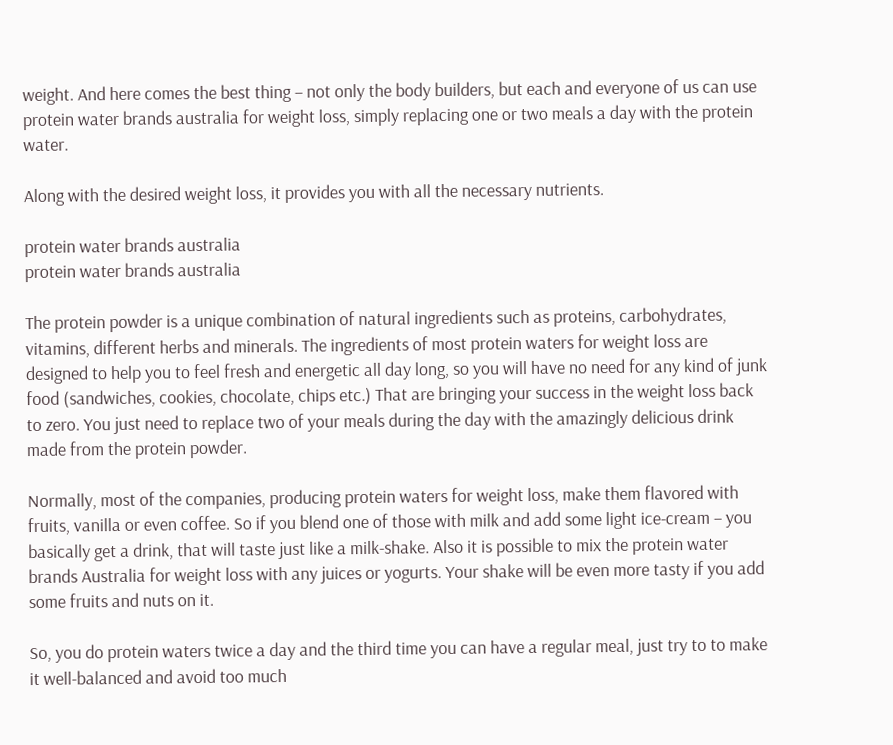weight. And here comes the best thing – not only the body builders, but each and everyone of us can use protein water brands australia for weight loss, simply replacing one or two meals a day with the protein water.

Along with the desired weight loss, it provides you with all the necessary nutrients.

protein water brands australia
protein water brands australia

The protein powder is a unique combination of natural ingredients such as proteins, carbohydrates, vitamins, different herbs and minerals. The ingredients of most protein waters for weight loss are designed to help you to feel fresh and energetic all day long, so you will have no need for any kind of junk food (sandwiches, cookies, chocolate, chips etc.) That are bringing your success in the weight loss back to zero. You just need to replace two of your meals during the day with the amazingly delicious drink made from the protein powder.

Normally, most of the companies, producing protein waters for weight loss, make them flavored with fruits, vanilla or even coffee. So if you blend one of those with milk and add some light ice-cream – you basically get a drink, that will taste just like a milk-shake. Also it is possible to mix the protein water brands Australia for weight loss with any juices or yogurts. Your shake will be even more tasty if you add some fruits and nuts on it.

So, you do protein waters twice a day and the third time you can have a regular meal, just try to to make it well-balanced and avoid too much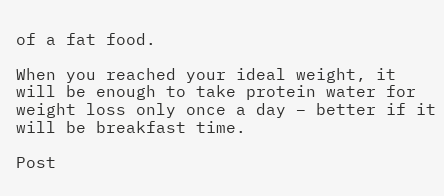of a fat food.

When you reached your ideal weight, it will be enough to take protein water for weight loss only once a day – better if it will be breakfast time.

Post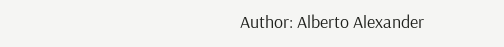Author: Alberto Alexander